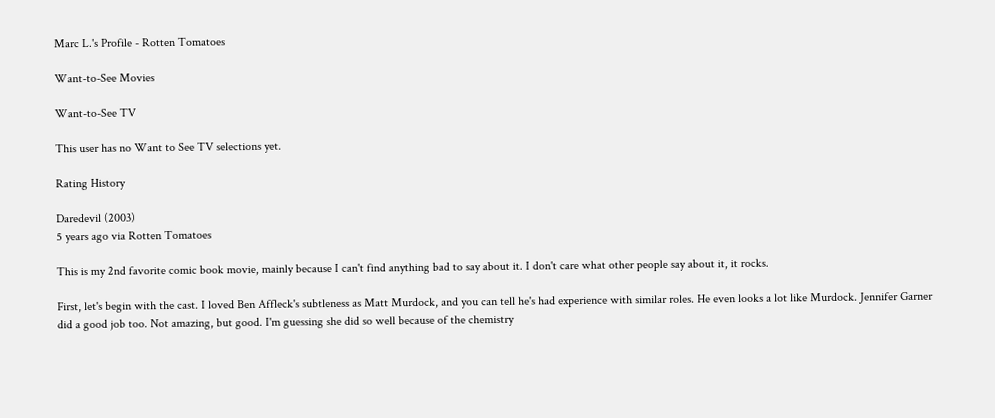Marc L.'s Profile - Rotten Tomatoes

Want-to-See Movies

Want-to-See TV

This user has no Want to See TV selections yet.

Rating History

Daredevil (2003)
5 years ago via Rotten Tomatoes

This is my 2nd favorite comic book movie, mainly because I can't find anything bad to say about it. I don't care what other people say about it, it rocks.

First, let's begin with the cast. I loved Ben Affleck's subtleness as Matt Murdock, and you can tell he's had experience with similar roles. He even looks a lot like Murdock. Jennifer Garner did a good job too. Not amazing, but good. I'm guessing she did so well because of the chemistry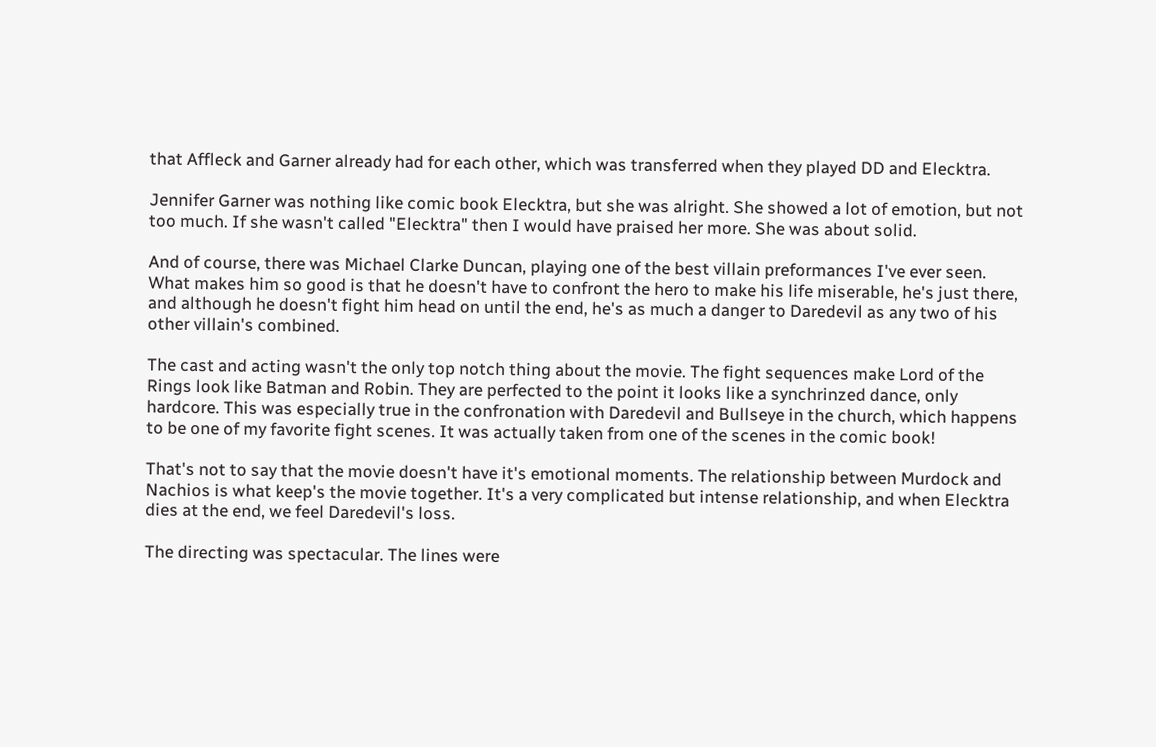that Affleck and Garner already had for each other, which was transferred when they played DD and Elecktra.

Jennifer Garner was nothing like comic book Elecktra, but she was alright. She showed a lot of emotion, but not too much. If she wasn't called "Elecktra" then I would have praised her more. She was about solid.

And of course, there was Michael Clarke Duncan, playing one of the best villain preformances I've ever seen. What makes him so good is that he doesn't have to confront the hero to make his life miserable, he's just there, and although he doesn't fight him head on until the end, he's as much a danger to Daredevil as any two of his other villain's combined.

The cast and acting wasn't the only top notch thing about the movie. The fight sequences make Lord of the Rings look like Batman and Robin. They are perfected to the point it looks like a synchrinzed dance, only hardcore. This was especially true in the confronation with Daredevil and Bullseye in the church, which happens to be one of my favorite fight scenes. It was actually taken from one of the scenes in the comic book!

That's not to say that the movie doesn't have it's emotional moments. The relationship between Murdock and Nachios is what keep's the movie together. It's a very complicated but intense relationship, and when Elecktra dies at the end, we feel Daredevil's loss.

The directing was spectacular. The lines were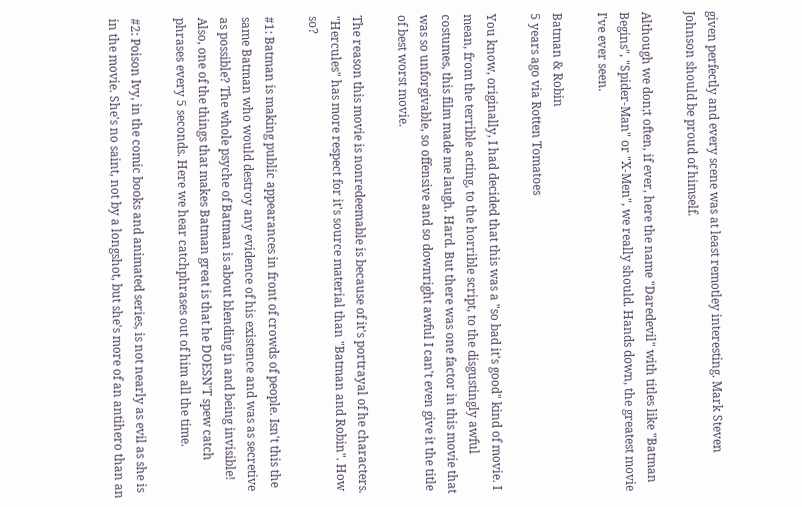given perfectly and every scene was at least remotley interesting. Mark Steven Johnson should be proud of himself.

Although we don;t often, if ever, here the name "Daredevil" with titles like "Batman Begins", "Spider-Man" or "X-Men", we really should. Hands down, the greatest movie I've ever seen.

Batman & Robin
5 years ago via Rotten Tomatoes

You know, originally, I had decided that this was a "so bad it's good" kind of movie. I mean, from the terrible acting, to the horrible script, to the disgustingly awful costumes, this film made me laugh. Hard. But there was one factor in this movie that was so unforgivable, so offensive and so downright awful I can't even give it the title of best worst movie.

The reason this movie is nonredeemable is because of it's portrayal of he characters. "Hercules" has more respect for it's source material than "Batman and Robin". How so?

#1: Batman is making public appearances in front of crowds of people. Isn't this the same Batman who would destroy any evidence of his existence and was as secretive as possible? The whole psyche of Batman is about blending in and being invisible! Also, one of the things that makes Batman great is that he DOESN'T spew catch phrases every 5 seconds. Here we hear catchphrases out of him all the time.

#2: Poison Ivy, in the comic books and animated series, is not nearly as evil as she is in the movie. She's no saint, not by a longshot, but she's more of an antihero than an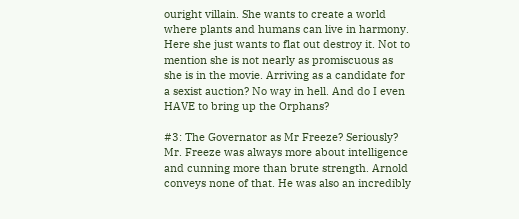ouright villain. She wants to create a world where plants and humans can live in harmony. Here she just wants to flat out destroy it. Not to mention she is not nearly as promiscuous as she is in the movie. Arriving as a candidate for a sexist auction? No way in hell. And do I even HAVE to bring up the Orphans?

#3: The Governator as Mr Freeze? Seriously? Mr. Freeze was always more about intelligence and cunning more than brute strength. Arnold conveys none of that. He was also an incredibly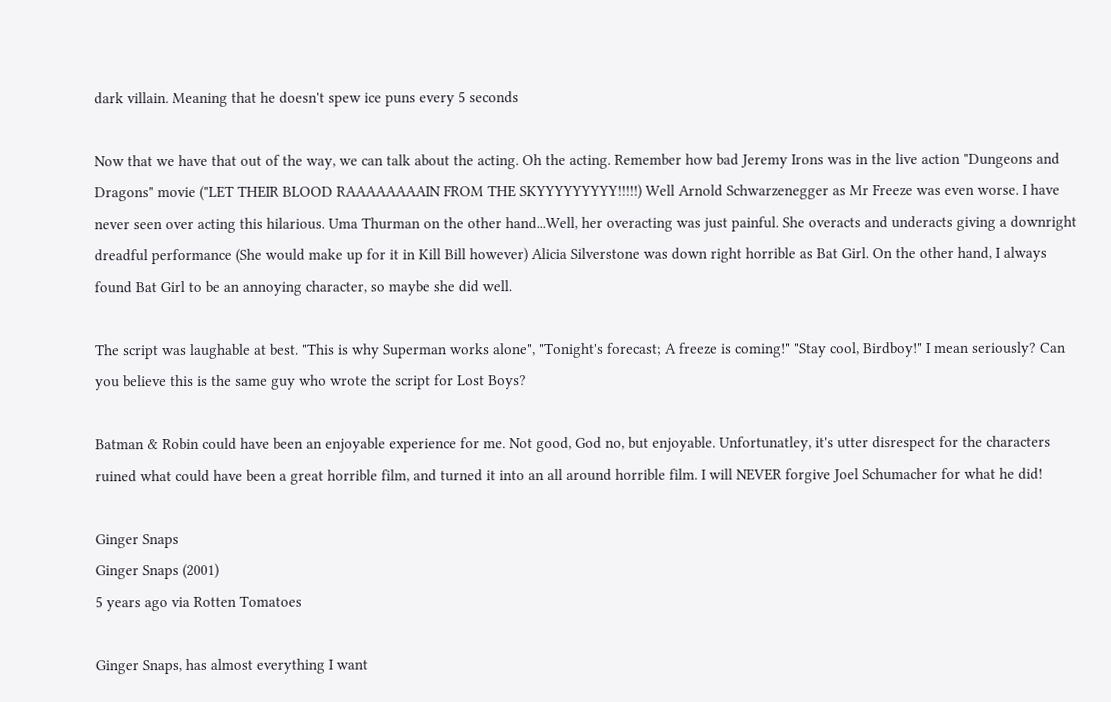dark villain. Meaning that he doesn't spew ice puns every 5 seconds

Now that we have that out of the way, we can talk about the acting. Oh the acting. Remember how bad Jeremy Irons was in the live action "Dungeons and Dragons" movie ("LET THEIR BLOOD RAAAAAAAAIN FROM THE SKYYYYYYYYY!!!!!) Well Arnold Schwarzenegger as Mr Freeze was even worse. I have never seen over acting this hilarious. Uma Thurman on the other hand...Well, her overacting was just painful. She overacts and underacts giving a downright dreadful performance (She would make up for it in Kill Bill however) Alicia Silverstone was down right horrible as Bat Girl. On the other hand, I always found Bat Girl to be an annoying character, so maybe she did well.

The script was laughable at best. "This is why Superman works alone", "Tonight's forecast; A freeze is coming!" "Stay cool, Birdboy!" I mean seriously? Can you believe this is the same guy who wrote the script for Lost Boys?

Batman & Robin could have been an enjoyable experience for me. Not good, God no, but enjoyable. Unfortunatley, it's utter disrespect for the characters ruined what could have been a great horrible film, and turned it into an all around horrible film. I will NEVER forgive Joel Schumacher for what he did!

Ginger Snaps
Ginger Snaps (2001)
5 years ago via Rotten Tomatoes

Ginger Snaps, has almost everything I want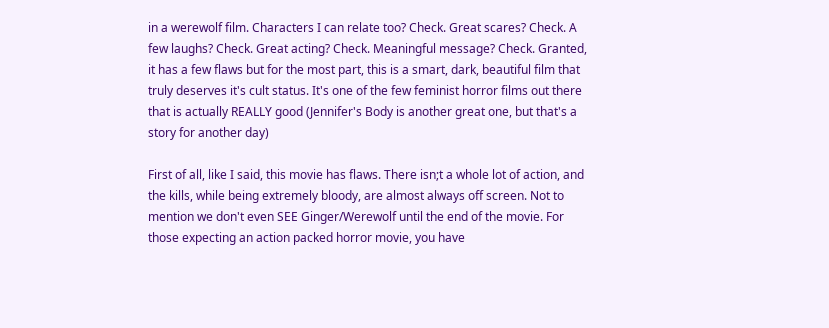in a werewolf film. Characters I can relate too? Check. Great scares? Check. A few laughs? Check. Great acting? Check. Meaningful message? Check. Granted, it has a few flaws but for the most part, this is a smart, dark, beautiful film that truly deserves it's cult status. It's one of the few feminist horror films out there that is actually REALLY good (Jennifer's Body is another great one, but that's a story for another day)

First of all, like I said, this movie has flaws. There isn;t a whole lot of action, and the kills, while being extremely bloody, are almost always off screen. Not to mention we don't even SEE Ginger/Werewolf until the end of the movie. For those expecting an action packed horror movie, you have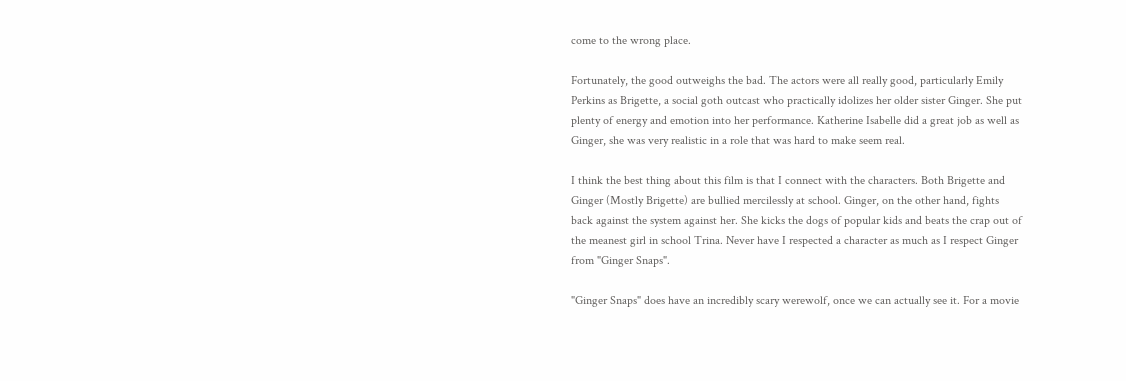come to the wrong place.

Fortunately, the good outweighs the bad. The actors were all really good, particularly Emily Perkins as Brigette, a social goth outcast who practically idolizes her older sister Ginger. She put plenty of energy and emotion into her performance. Katherine Isabelle did a great job as well as Ginger, she was very realistic in a role that was hard to make seem real.

I think the best thing about this film is that I connect with the characters. Both Brigette and Ginger (Mostly Brigette) are bullied mercilessly at school. Ginger, on the other hand, fights back against the system against her. She kicks the dogs of popular kids and beats the crap out of the meanest girl in school Trina. Never have I respected a character as much as I respect Ginger from "Ginger Snaps".

"Ginger Snaps" does have an incredibly scary werewolf, once we can actually see it. For a movie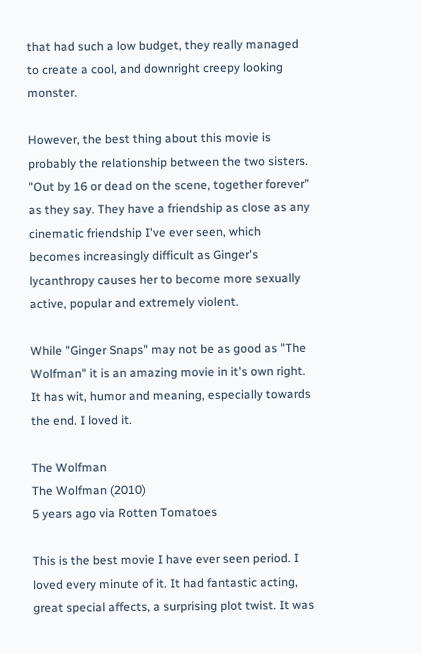that had such a low budget, they really managed to create a cool, and downright creepy looking monster.

However, the best thing about this movie is probably the relationship between the two sisters. "Out by 16 or dead on the scene, together forever" as they say. They have a friendship as close as any cinematic friendship I've ever seen, which becomes increasingly difficult as Ginger's lycanthropy causes her to become more sexually active, popular and extremely violent.

While "Ginger Snaps" may not be as good as "The Wolfman" it is an amazing movie in it's own right. It has wit, humor and meaning, especially towards the end. I loved it.

The Wolfman
The Wolfman (2010)
5 years ago via Rotten Tomatoes

This is the best movie I have ever seen period. I loved every minute of it. It had fantastic acting, great special affects, a surprising plot twist. It was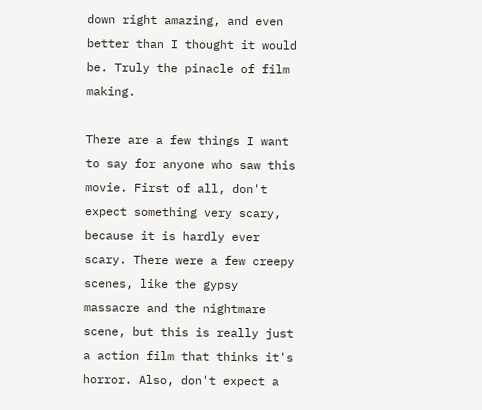down right amazing, and even better than I thought it would be. Truly the pinacle of film making.

There are a few things I want to say for anyone who saw this movie. First of all, don't expect something very scary, because it is hardly ever scary. There were a few creepy scenes, like the gypsy massacre and the nightmare scene, but this is really just a action film that thinks it's horror. Also, don't expect a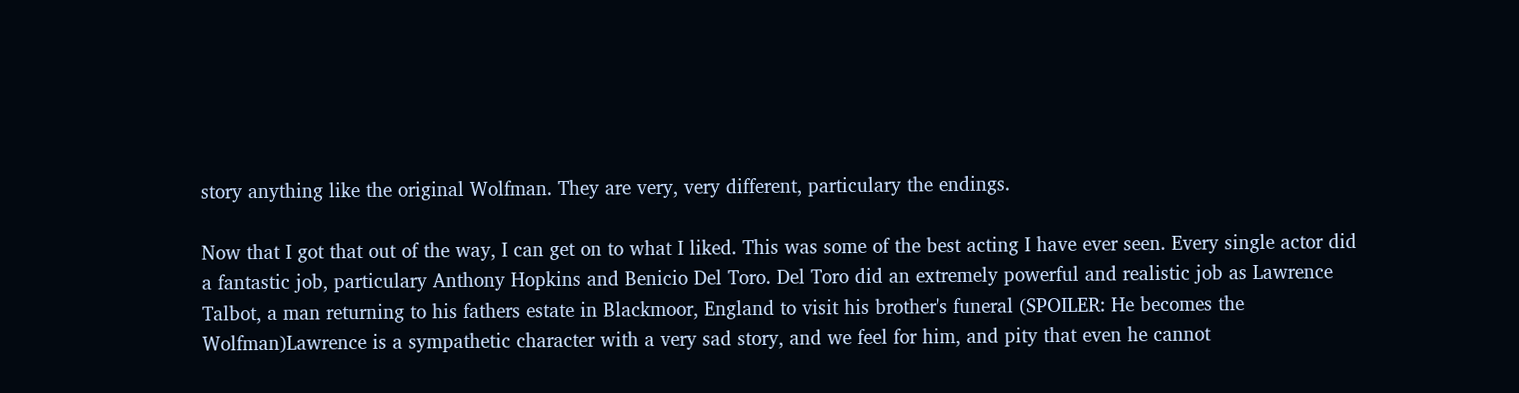story anything like the original Wolfman. They are very, very different, particulary the endings.

Now that I got that out of the way, I can get on to what I liked. This was some of the best acting I have ever seen. Every single actor did a fantastic job, particulary Anthony Hopkins and Benicio Del Toro. Del Toro did an extremely powerful and realistic job as Lawrence Talbot, a man returning to his fathers estate in Blackmoor, England to visit his brother's funeral (SPOILER: He becomes the Wolfman)Lawrence is a sympathetic character with a very sad story, and we feel for him, and pity that even he cannot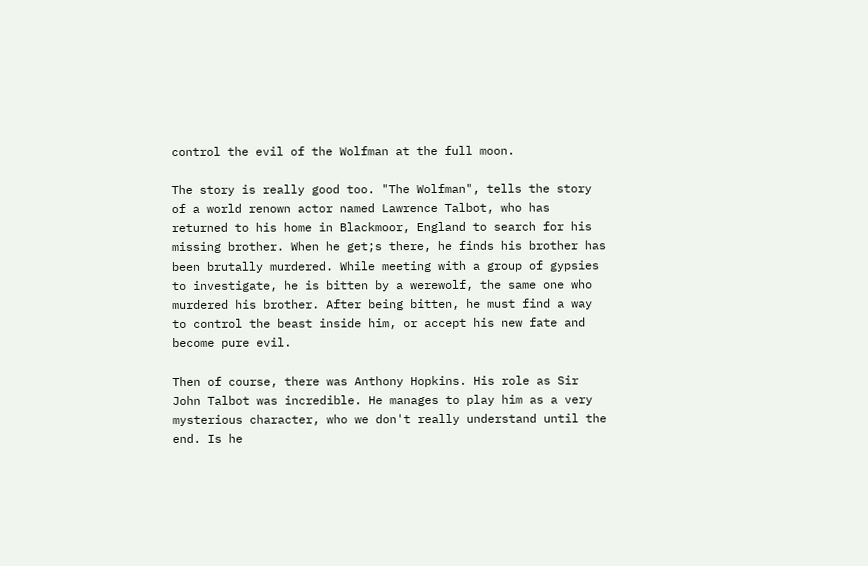control the evil of the Wolfman at the full moon.

The story is really good too. "The Wolfman", tells the story of a world renown actor named Lawrence Talbot, who has returned to his home in Blackmoor, England to search for his missing brother. When he get;s there, he finds his brother has been brutally murdered. While meeting with a group of gypsies to investigate, he is bitten by a werewolf, the same one who murdered his brother. After being bitten, he must find a way to control the beast inside him, or accept his new fate and become pure evil.

Then of course, there was Anthony Hopkins. His role as Sir John Talbot was incredible. He manages to play him as a very mysterious character, who we don't really understand until the end. Is he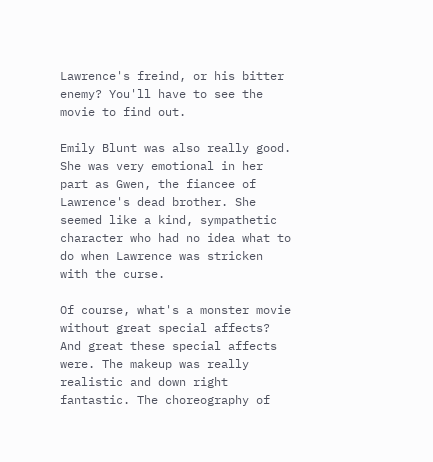Lawrence's freind, or his bitter enemy? You'll have to see the movie to find out.

Emily Blunt was also really good. She was very emotional in her part as Gwen, the fiancee of Lawrence's dead brother. She seemed like a kind, sympathetic character who had no idea what to do when Lawrence was stricken with the curse.

Of course, what's a monster movie without great special affects? And great these special affects were. The makeup was really realistic and down right fantastic. The choreography of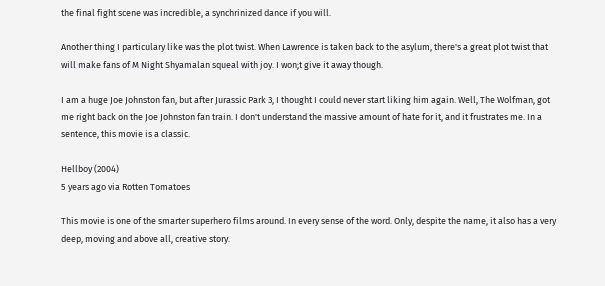the final fight scene was incredible, a synchrinized dance if you will.

Another thing I particulary like was the plot twist. When Lawrence is taken back to the asylum, there's a great plot twist that will make fans of M Night Shyamalan squeal with joy. I won;t give it away though.

I am a huge Joe Johnston fan, but after Jurassic Park 3, I thought I could never start liking him again. Well, The Wolfman, got me right back on the Joe Johnston fan train. I don't understand the massive amount of hate for it, and it frustrates me. In a sentence, this movie is a classic.

Hellboy (2004)
5 years ago via Rotten Tomatoes

This movie is one of the smarter superhero films around. In every sense of the word. Only, despite the name, it also has a very deep, moving and above all, creative story.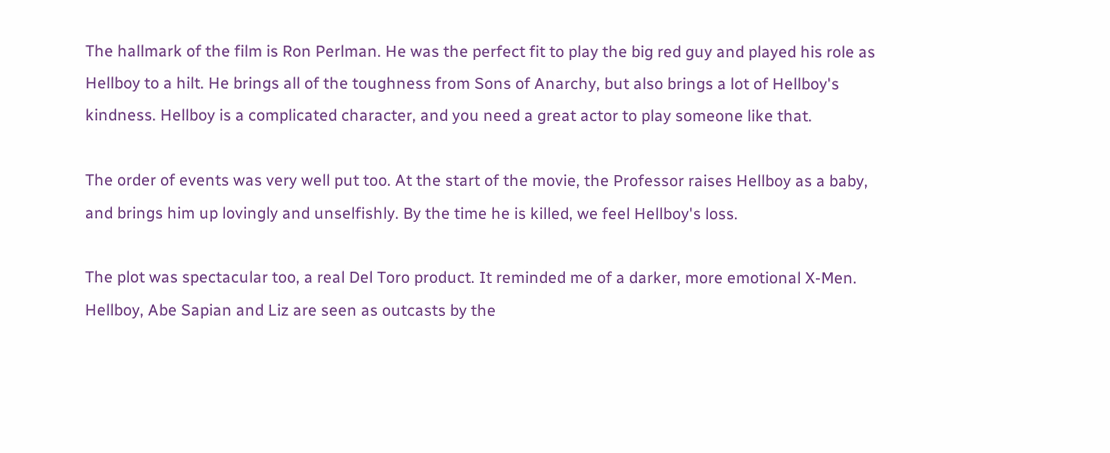The hallmark of the film is Ron Perlman. He was the perfect fit to play the big red guy and played his role as Hellboy to a hilt. He brings all of the toughness from Sons of Anarchy, but also brings a lot of Hellboy's kindness. Hellboy is a complicated character, and you need a great actor to play someone like that.

The order of events was very well put too. At the start of the movie, the Professor raises Hellboy as a baby, and brings him up lovingly and unselfishly. By the time he is killed, we feel Hellboy's loss.

The plot was spectacular too, a real Del Toro product. It reminded me of a darker, more emotional X-Men. Hellboy, Abe Sapian and Liz are seen as outcasts by the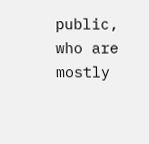public, who are mostly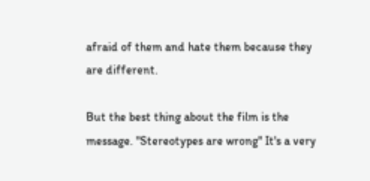afraid of them and hate them because they are different.

But the best thing about the film is the message. "Stereotypes are wrong" It's a very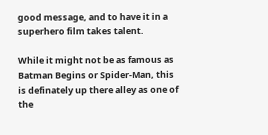good message, and to have it in a superhero film takes talent.

While it might not be as famous as Batman Begins or Spider-Man, this is definately up there alley as one of the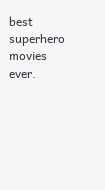best superhero movies ever.